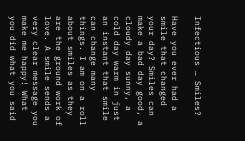Infectious … Smiles?

Have you ever had a smile that changed your day? Smiles can make a bad day good, a cloudy day sunny, a cold day warm in just an instant that smile can change many things. I am on a roll about smiles as they are the ground work of love. A smile sends a very clear message you make me happy! What you did what you said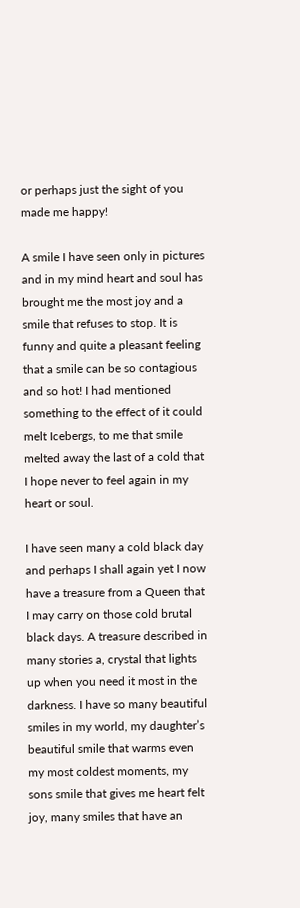or perhaps just the sight of you made me happy!

A smile I have seen only in pictures and in my mind heart and soul has brought me the most joy and a smile that refuses to stop. It is funny and quite a pleasant feeling that a smile can be so contagious and so hot! I had mentioned something to the effect of it could melt Icebergs, to me that smile melted away the last of a cold that I hope never to feel again in my heart or soul.

I have seen many a cold black day and perhaps I shall again yet I now have a treasure from a Queen that I may carry on those cold brutal black days. A treasure described in many stories a, crystal that lights up when you need it most in the darkness. I have so many beautiful smiles in my world, my daughter’s beautiful smile that warms even my most coldest moments, my sons smile that gives me heart felt joy, many smiles that have an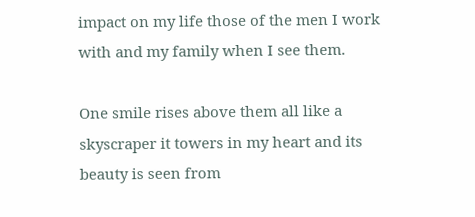impact on my life those of the men I work with and my family when I see them.

One smile rises above them all like a skyscraper it towers in my heart and its beauty is seen from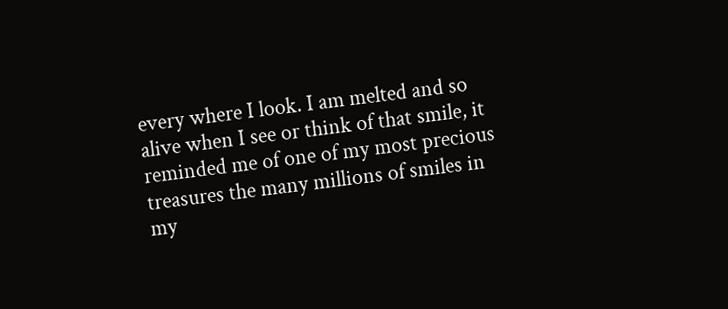every where I look. I am melted and so alive when I see or think of that smile, it reminded me of one of my most precious treasures the many millions of smiles in my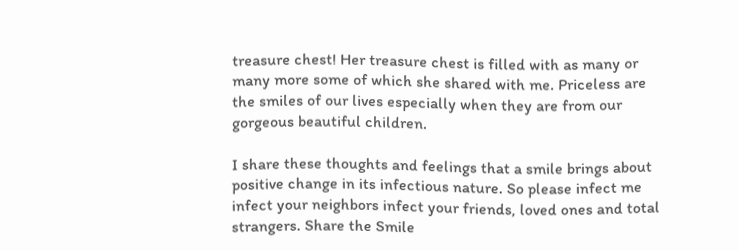treasure chest! Her treasure chest is filled with as many or many more some of which she shared with me. Priceless are the smiles of our lives especially when they are from our gorgeous beautiful children.

I share these thoughts and feelings that a smile brings about positive change in its infectious nature. So please infect me infect your neighbors infect your friends, loved ones and total strangers. Share the Smile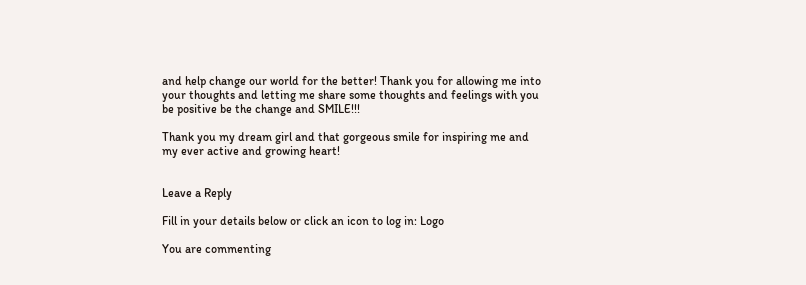and help change our world for the better! Thank you for allowing me into your thoughts and letting me share some thoughts and feelings with you be positive be the change and SMILE!!!

Thank you my dream girl and that gorgeous smile for inspiring me and my ever active and growing heart!


Leave a Reply

Fill in your details below or click an icon to log in: Logo

You are commenting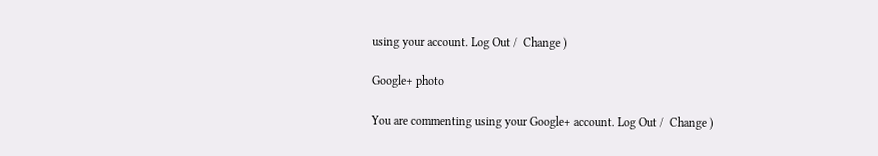using your account. Log Out /  Change )

Google+ photo

You are commenting using your Google+ account. Log Out /  Change )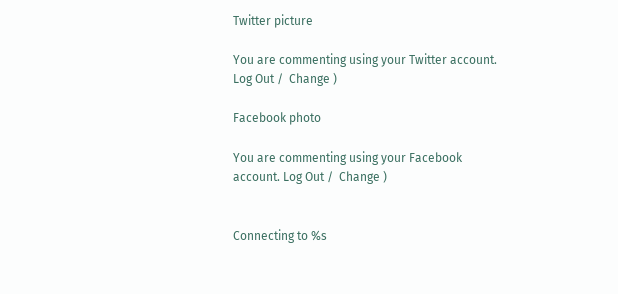Twitter picture

You are commenting using your Twitter account. Log Out /  Change )

Facebook photo

You are commenting using your Facebook account. Log Out /  Change )


Connecting to %s